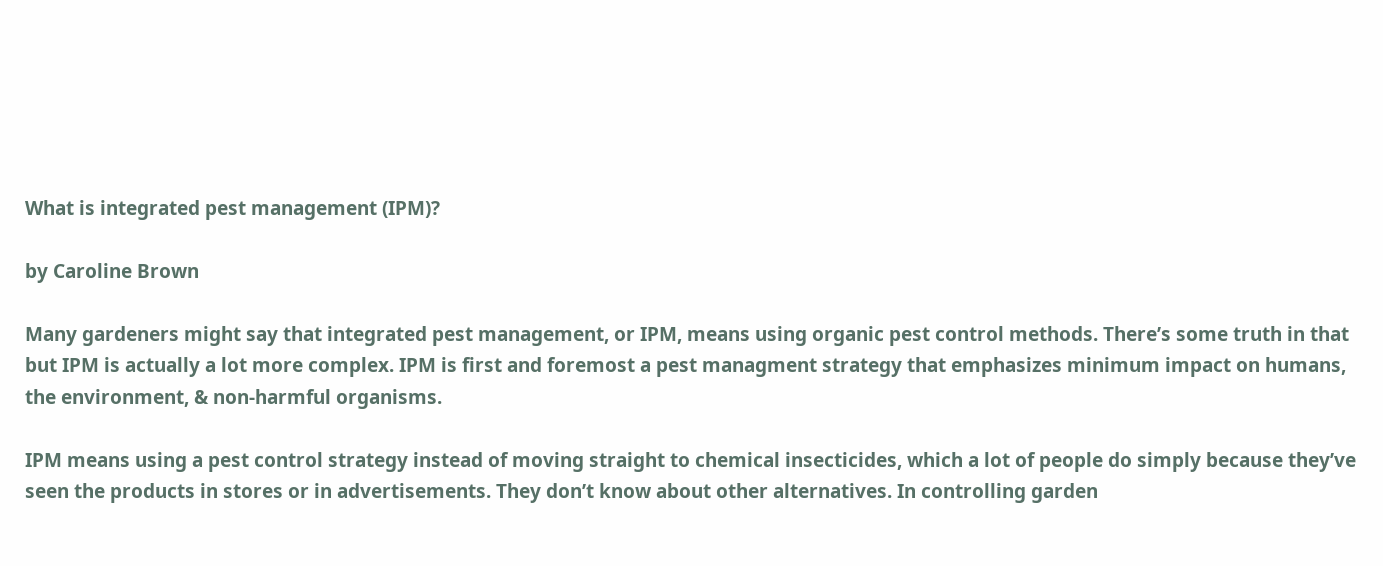What is integrated pest management (IPM)?

by Caroline Brown

Many gardeners might say that integrated pest management, or IPM, means using organic pest control methods. There’s some truth in that but IPM is actually a lot more complex. IPM is first and foremost a pest managment strategy that emphasizes minimum impact on humans, the environment, & non-harmful organisms.

IPM means using a pest control strategy instead of moving straight to chemical insecticides, which a lot of people do simply because they’ve seen the products in stores or in advertisements. They don’t know about other alternatives. In controlling garden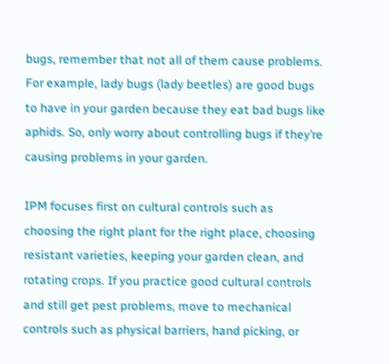bugs, remember that not all of them cause problems. For example, lady bugs (lady beetles) are good bugs to have in your garden because they eat bad bugs like aphids. So, only worry about controlling bugs if they’re causing problems in your garden.

IPM focuses first on cultural controls such as choosing the right plant for the right place, choosing resistant varieties, keeping your garden clean, and rotating crops. If you practice good cultural controls and still get pest problems, move to mechanical controls such as physical barriers, hand picking, or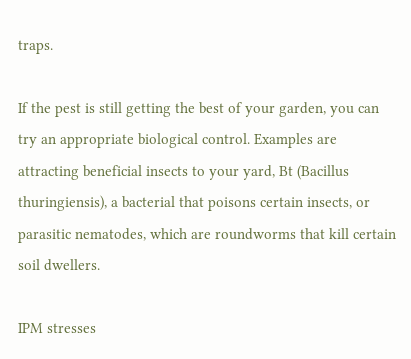traps.

If the pest is still getting the best of your garden, you can try an appropriate biological control. Examples are attracting beneficial insects to your yard, Bt (Bacillus thuringiensis), a bacterial that poisons certain insects, or parasitic nematodes, which are roundworms that kill certain soil dwellers.

IPM stresses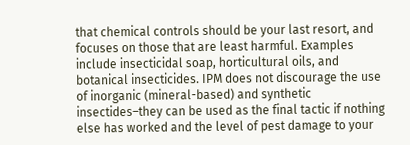that chemical controls should be your last resort, and focuses on those that are least harmful. Examples include insecticidal soap, horticultural oils, and botanical insecticides. IPM does not discourage the use of inorganic (mineral-based) and synthetic insectides–they can be used as the final tactic if nothing else has worked and the level of pest damage to your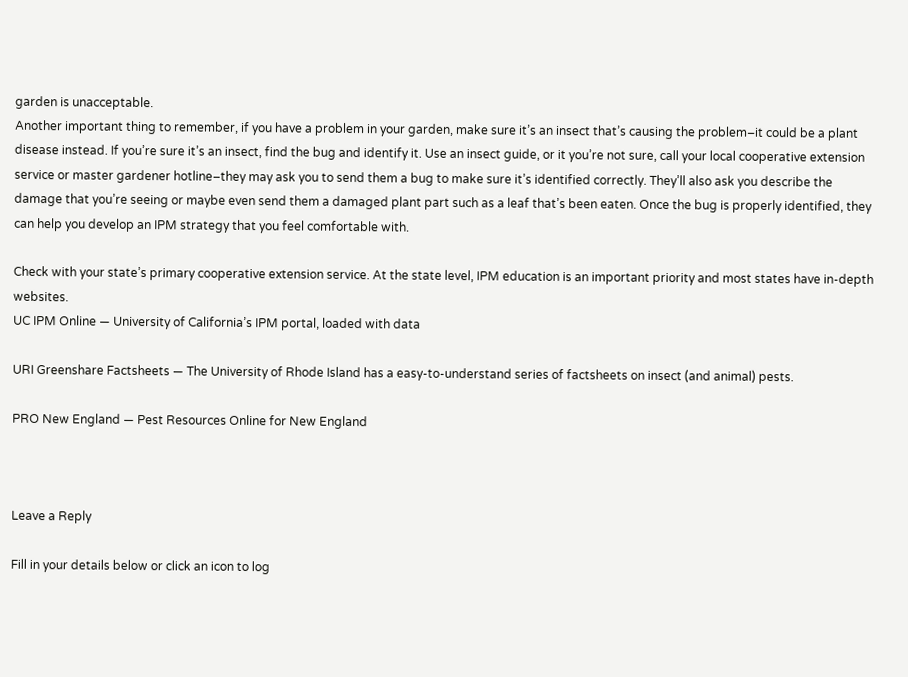garden is unacceptable.
Another important thing to remember, if you have a problem in your garden, make sure it’s an insect that’s causing the problem–it could be a plant disease instead. If you’re sure it’s an insect, find the bug and identify it. Use an insect guide, or it you’re not sure, call your local cooperative extension service or master gardener hotline–they may ask you to send them a bug to make sure it’s identified correctly. They’ll also ask you describe the damage that you’re seeing or maybe even send them a damaged plant part such as a leaf that’s been eaten. Once the bug is properly identified, they can help you develop an IPM strategy that you feel comfortable with.

Check with your state’s primary cooperative extension service. At the state level, IPM education is an important priority and most states have in-depth websites.
UC IPM Online — University of California’s IPM portal, loaded with data

URI Greenshare Factsheets — The University of Rhode Island has a easy-to-understand series of factsheets on insect (and animal) pests.

PRO New England — Pest Resources Online for New England



Leave a Reply

Fill in your details below or click an icon to log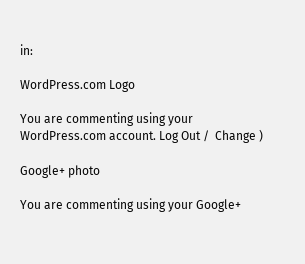in:

WordPress.com Logo

You are commenting using your WordPress.com account. Log Out /  Change )

Google+ photo

You are commenting using your Google+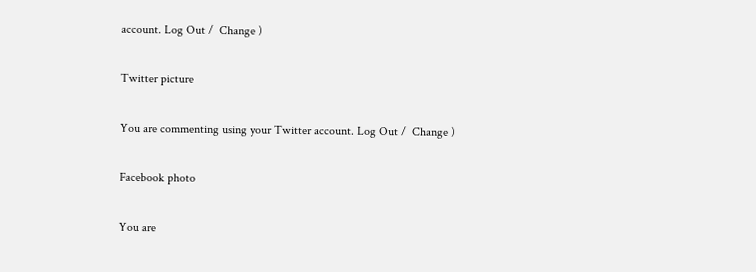account. Log Out /  Change )

Twitter picture

You are commenting using your Twitter account. Log Out /  Change )

Facebook photo

You are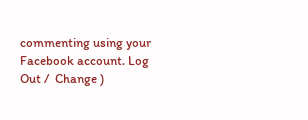commenting using your Facebook account. Log Out /  Change )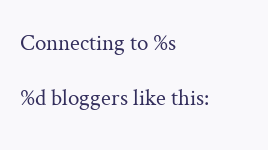Connecting to %s

%d bloggers like this: